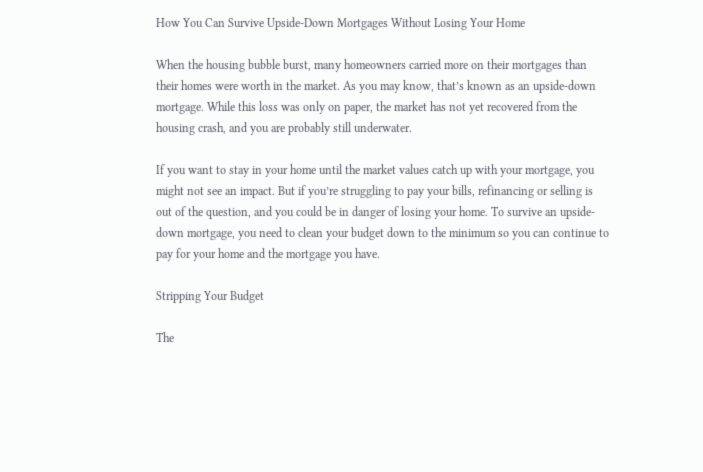How You Can Survive Upside-Down Mortgages Without Losing Your Home

When the housing bubble burst, many homeowners carried more on their mortgages than their homes were worth in the market. As you may know, that’s known as an upside-down mortgage. While this loss was only on paper, the market has not yet recovered from the housing crash, and you are probably still underwater.

If you want to stay in your home until the market values catch up with your mortgage, you might not see an impact. But if you’re struggling to pay your bills, refinancing or selling is out of the question, and you could be in danger of losing your home. To survive an upside-down mortgage, you need to clean your budget down to the minimum so you can continue to pay for your home and the mortgage you have.

Stripping Your Budget

The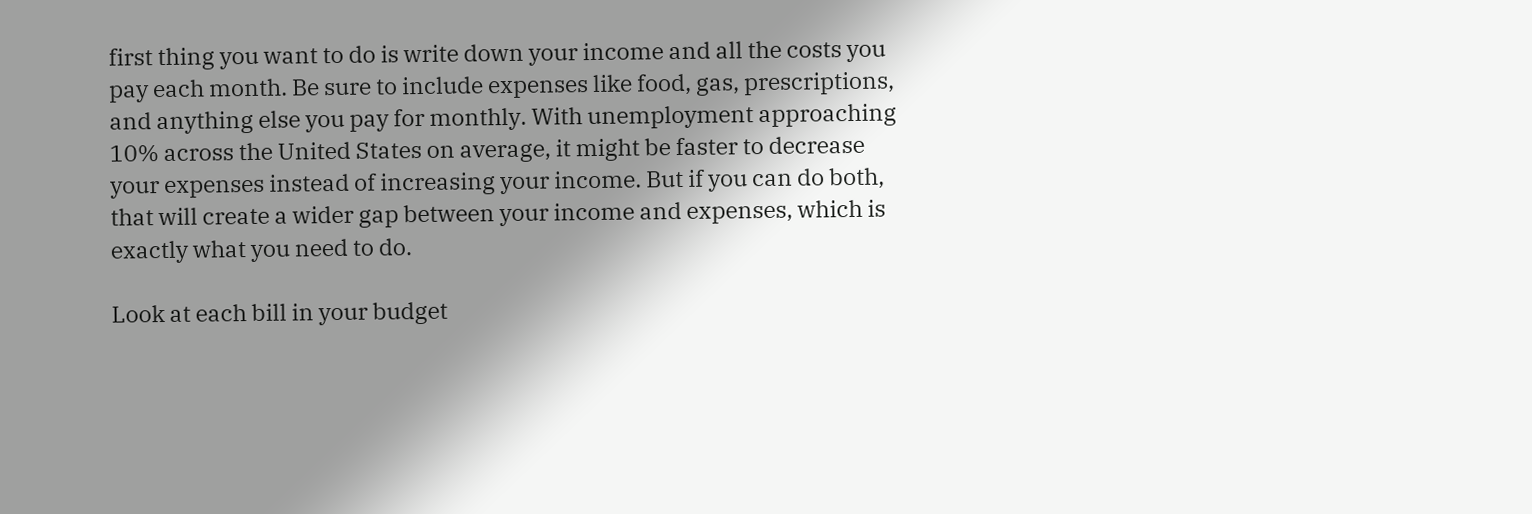first thing you want to do is write down your income and all the costs you pay each month. Be sure to include expenses like food, gas, prescriptions, and anything else you pay for monthly. With unemployment approaching 10% across the United States on average, it might be faster to decrease your expenses instead of increasing your income. But if you can do both, that will create a wider gap between your income and expenses, which is exactly what you need to do.

Look at each bill in your budget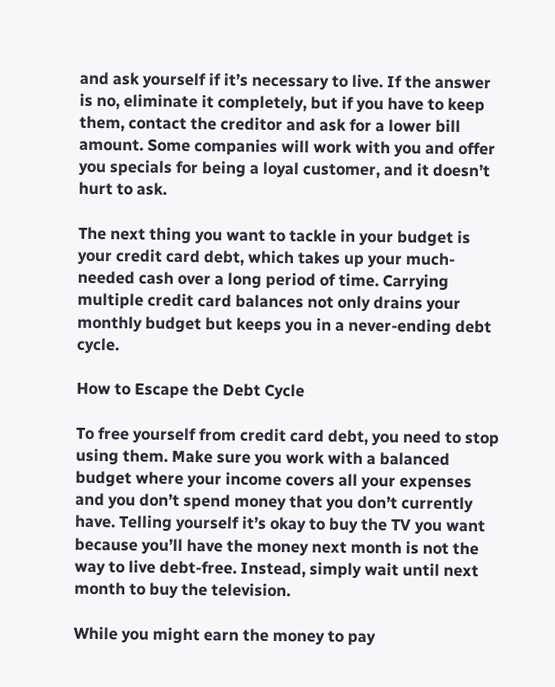and ask yourself if it’s necessary to live. If the answer is no, eliminate it completely, but if you have to keep them, contact the creditor and ask for a lower bill amount. Some companies will work with you and offer you specials for being a loyal customer, and it doesn’t hurt to ask.

The next thing you want to tackle in your budget is your credit card debt, which takes up your much-needed cash over a long period of time. Carrying multiple credit card balances not only drains your monthly budget but keeps you in a never-ending debt cycle.

How to Escape the Debt Cycle

To free yourself from credit card debt, you need to stop using them. Make sure you work with a balanced budget where your income covers all your expenses and you don’t spend money that you don’t currently have. Telling yourself it’s okay to buy the TV you want because you’ll have the money next month is not the way to live debt-free. Instead, simply wait until next month to buy the television.

While you might earn the money to pay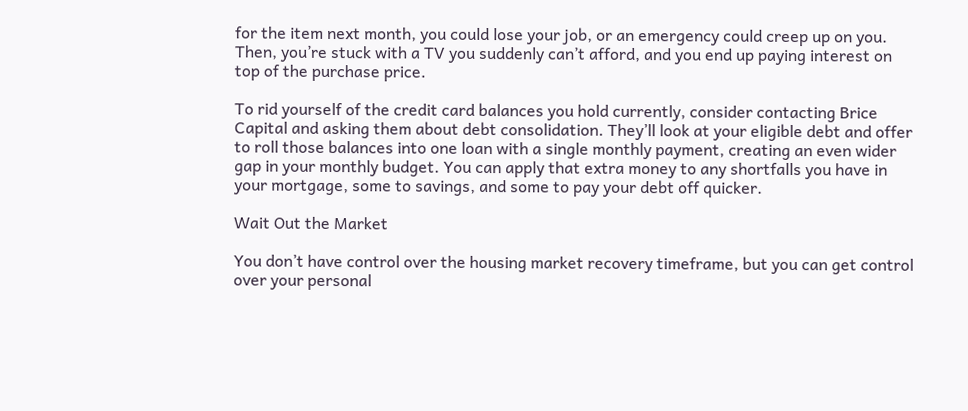for the item next month, you could lose your job, or an emergency could creep up on you. Then, you’re stuck with a TV you suddenly can’t afford, and you end up paying interest on top of the purchase price.

To rid yourself of the credit card balances you hold currently, consider contacting Brice Capital and asking them about debt consolidation. They’ll look at your eligible debt and offer to roll those balances into one loan with a single monthly payment, creating an even wider gap in your monthly budget. You can apply that extra money to any shortfalls you have in your mortgage, some to savings, and some to pay your debt off quicker.

Wait Out the Market

You don’t have control over the housing market recovery timeframe, but you can get control over your personal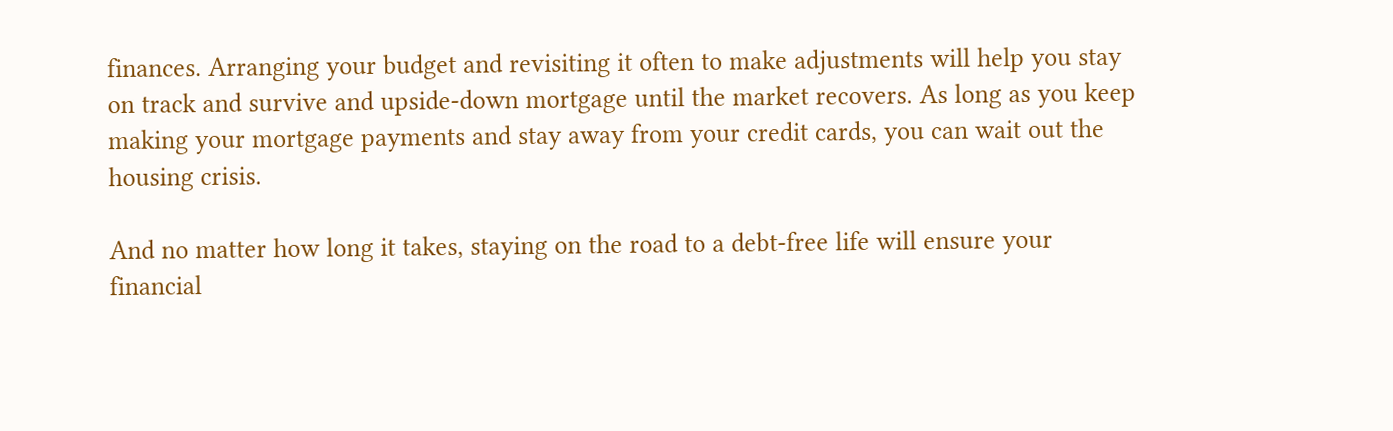finances. Arranging your budget and revisiting it often to make adjustments will help you stay on track and survive and upside-down mortgage until the market recovers. As long as you keep making your mortgage payments and stay away from your credit cards, you can wait out the housing crisis.

And no matter how long it takes, staying on the road to a debt-free life will ensure your financial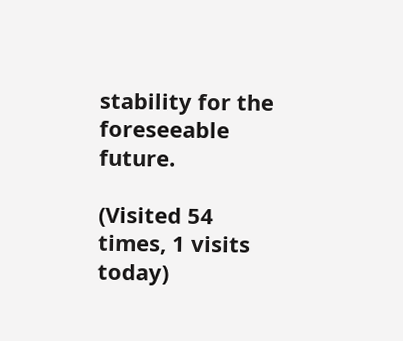stability for the foreseeable future.

(Visited 54 times, 1 visits today)